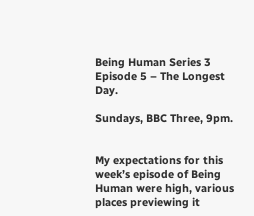Being Human Series 3 Episode 5 – The Longest Day.

Sundays, BBC Three, 9pm.


My expectations for this week’s episode of Being Human were high, various places previewing it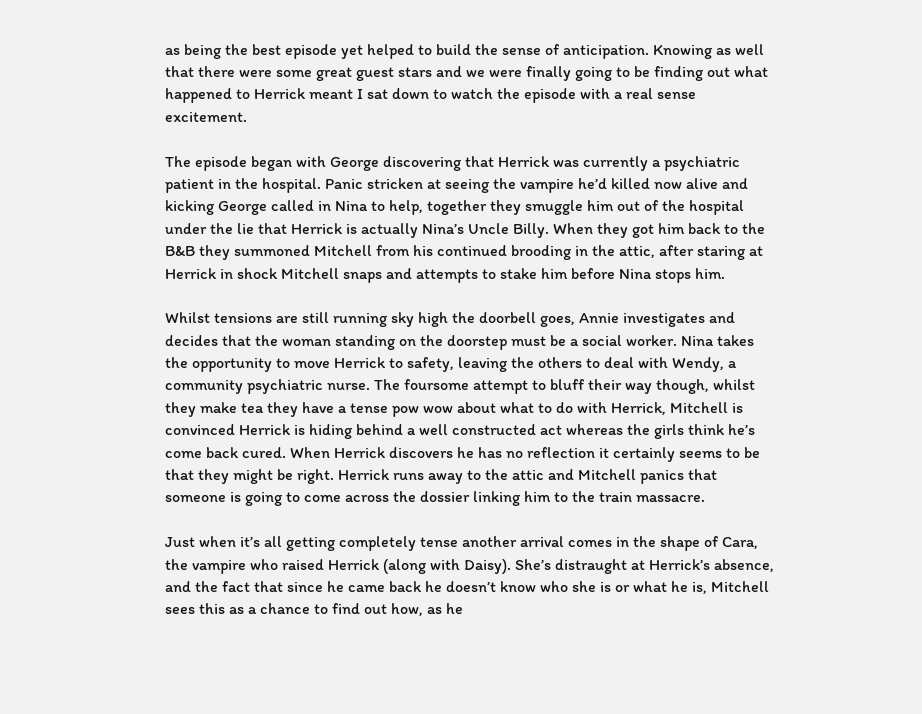as being the best episode yet helped to build the sense of anticipation. Knowing as well that there were some great guest stars and we were finally going to be finding out what happened to Herrick meant I sat down to watch the episode with a real sense excitement.

The episode began with George discovering that Herrick was currently a psychiatric patient in the hospital. Panic stricken at seeing the vampire he’d killed now alive and kicking George called in Nina to help, together they smuggle him out of the hospital under the lie that Herrick is actually Nina’s Uncle Billy. When they got him back to the B&B they summoned Mitchell from his continued brooding in the attic, after staring at Herrick in shock Mitchell snaps and attempts to stake him before Nina stops him.

Whilst tensions are still running sky high the doorbell goes, Annie investigates and decides that the woman standing on the doorstep must be a social worker. Nina takes the opportunity to move Herrick to safety, leaving the others to deal with Wendy, a community psychiatric nurse. The foursome attempt to bluff their way though, whilst they make tea they have a tense pow wow about what to do with Herrick, Mitchell is convinced Herrick is hiding behind a well constructed act whereas the girls think he’s come back cured. When Herrick discovers he has no reflection it certainly seems to be that they might be right. Herrick runs away to the attic and Mitchell panics that someone is going to come across the dossier linking him to the train massacre.

Just when it’s all getting completely tense another arrival comes in the shape of Cara, the vampire who raised Herrick (along with Daisy). She’s distraught at Herrick’s absence, and the fact that since he came back he doesn’t know who she is or what he is, Mitchell sees this as a chance to find out how, as he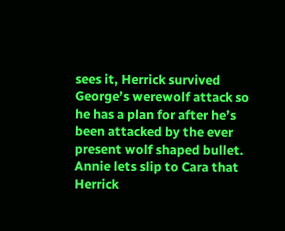sees it, Herrick survived George’s werewolf attack so he has a plan for after he’s been attacked by the ever present wolf shaped bullet. Annie lets slip to Cara that Herrick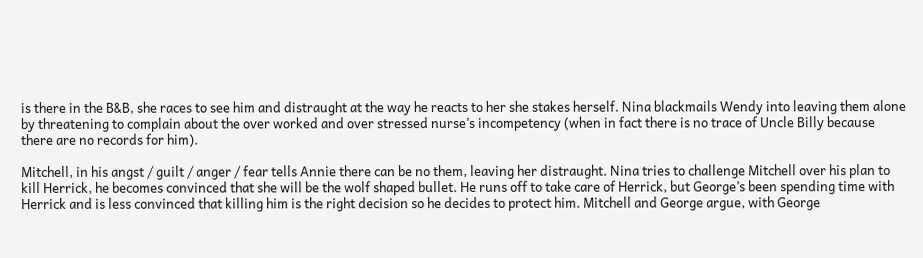is there in the B&B, she races to see him and distraught at the way he reacts to her she stakes herself. Nina blackmails Wendy into leaving them alone by threatening to complain about the over worked and over stressed nurse’s incompetency (when in fact there is no trace of Uncle Billy because there are no records for him).

Mitchell, in his angst / guilt / anger / fear tells Annie there can be no them, leaving her distraught. Nina tries to challenge Mitchell over his plan to kill Herrick, he becomes convinced that she will be the wolf shaped bullet. He runs off to take care of Herrick, but George’s been spending time with Herrick and is less convinced that killing him is the right decision so he decides to protect him. Mitchell and George argue, with George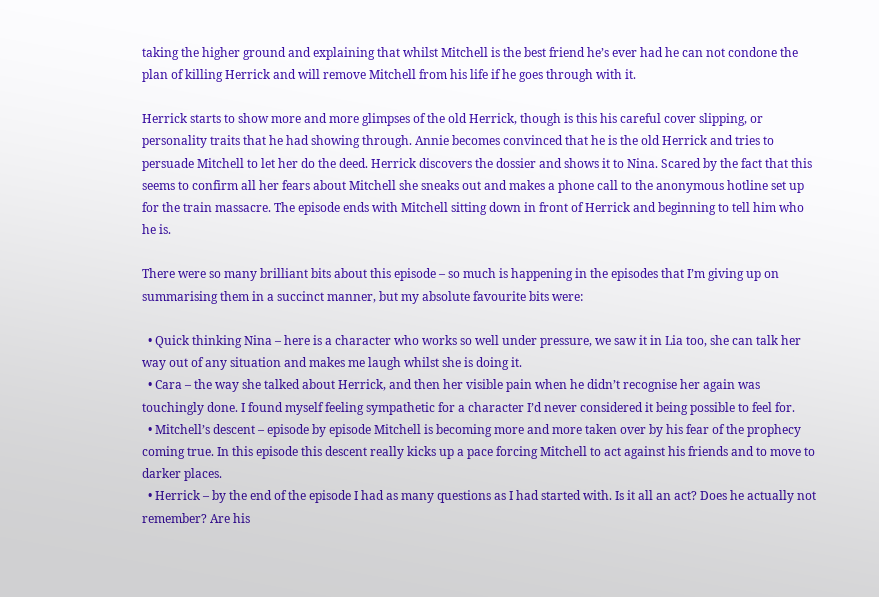taking the higher ground and explaining that whilst Mitchell is the best friend he’s ever had he can not condone the plan of killing Herrick and will remove Mitchell from his life if he goes through with it.

Herrick starts to show more and more glimpses of the old Herrick, though is this his careful cover slipping, or personality traits that he had showing through. Annie becomes convinced that he is the old Herrick and tries to persuade Mitchell to let her do the deed. Herrick discovers the dossier and shows it to Nina. Scared by the fact that this seems to confirm all her fears about Mitchell she sneaks out and makes a phone call to the anonymous hotline set up for the train massacre. The episode ends with Mitchell sitting down in front of Herrick and beginning to tell him who he is.

There were so many brilliant bits about this episode – so much is happening in the episodes that I’m giving up on summarising them in a succinct manner, but my absolute favourite bits were:

  • Quick thinking Nina – here is a character who works so well under pressure, we saw it in Lia too, she can talk her way out of any situation and makes me laugh whilst she is doing it.
  • Cara – the way she talked about Herrick, and then her visible pain when he didn’t recognise her again was touchingly done. I found myself feeling sympathetic for a character I’d never considered it being possible to feel for.
  • Mitchell’s descent – episode by episode Mitchell is becoming more and more taken over by his fear of the prophecy coming true. In this episode this descent really kicks up a pace forcing Mitchell to act against his friends and to move to darker places.
  • Herrick – by the end of the episode I had as many questions as I had started with. Is it all an act? Does he actually not remember? Are his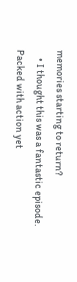memories starting to return?
    • I thought this was a fantastic episode. Packed with action yet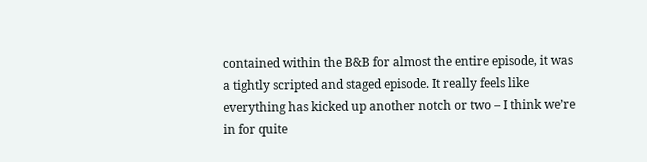contained within the B&B for almost the entire episode, it was a tightly scripted and staged episode. It really feels like everything has kicked up another notch or two – I think we’re in for quite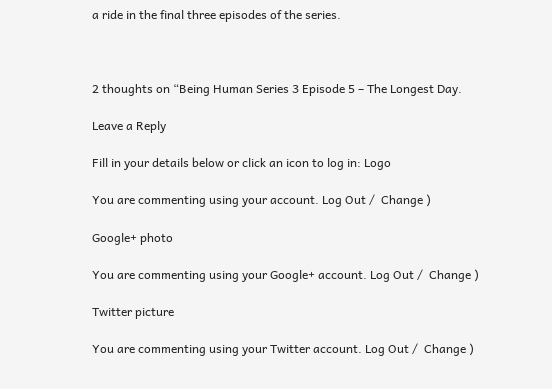a ride in the final three episodes of the series.



2 thoughts on “Being Human Series 3 Episode 5 – The Longest Day.

Leave a Reply

Fill in your details below or click an icon to log in: Logo

You are commenting using your account. Log Out /  Change )

Google+ photo

You are commenting using your Google+ account. Log Out /  Change )

Twitter picture

You are commenting using your Twitter account. Log Out /  Change )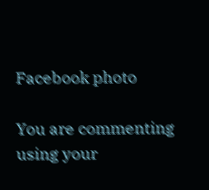Facebook photo

You are commenting using your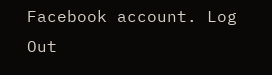Facebook account. Log Out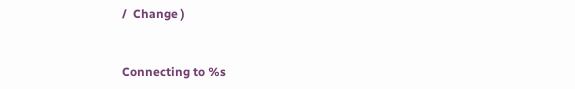/  Change )


Connecting to %s